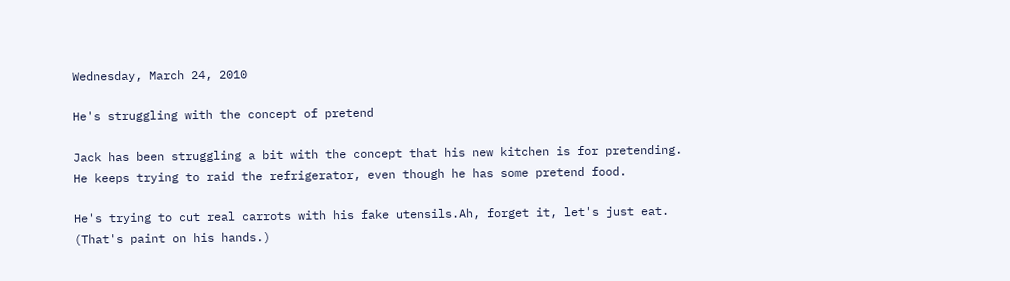Wednesday, March 24, 2010

He's struggling with the concept of pretend

Jack has been struggling a bit with the concept that his new kitchen is for pretending. He keeps trying to raid the refrigerator, even though he has some pretend food.

He's trying to cut real carrots with his fake utensils.Ah, forget it, let's just eat. (That's paint on his hands.)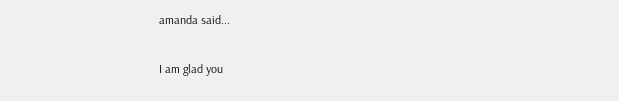amanda said...

I am glad you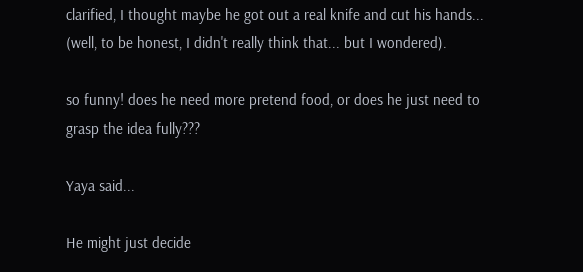clarified, I thought maybe he got out a real knife and cut his hands... (well, to be honest, I didn't really think that... but I wondered).

so funny! does he need more pretend food, or does he just need to grasp the idea fully???

Yaya said...

He might just decide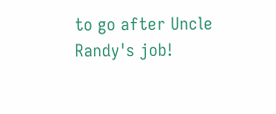to go after Uncle Randy's job!